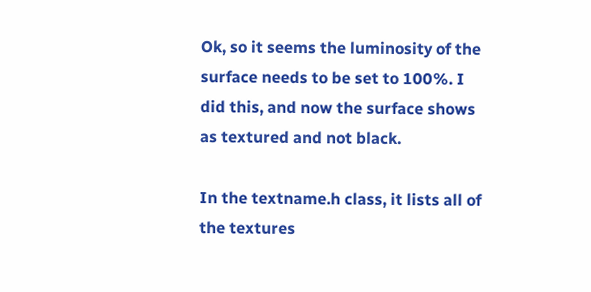Ok, so it seems the luminosity of the surface needs to be set to 100%. I did this, and now the surface shows as textured and not black.

In the textname.h class, it lists all of the textures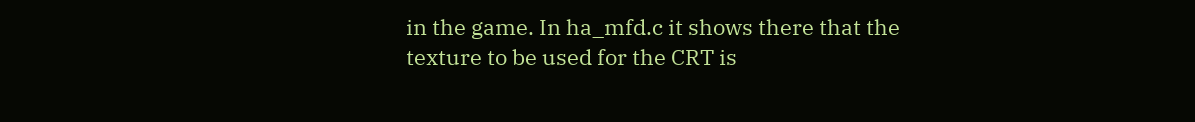in the game. In ha_mfd.c it shows there that the texture to be used for the CRT is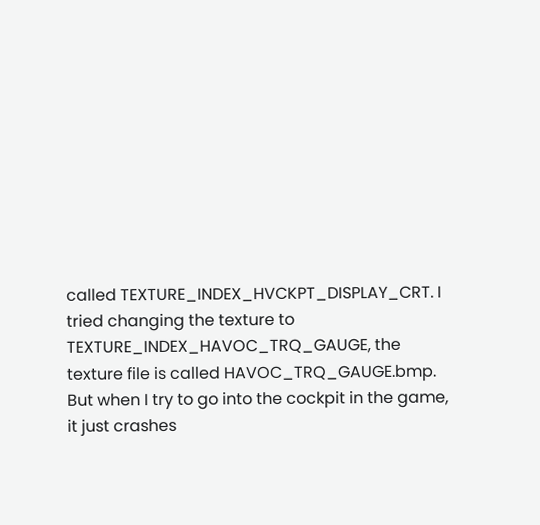called TEXTURE_INDEX_HVCKPT_DISPLAY_CRT. I tried changing the texture to TEXTURE_INDEX_HAVOC_TRQ_GAUGE, the texture file is called HAVOC_TRQ_GAUGE.bmp. But when I try to go into the cockpit in the game, it just crashes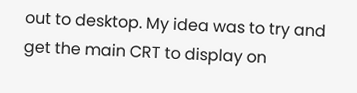out to desktop. My idea was to try and get the main CRT to display on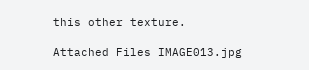this other texture.

Attached Files IMAGE013.jpg